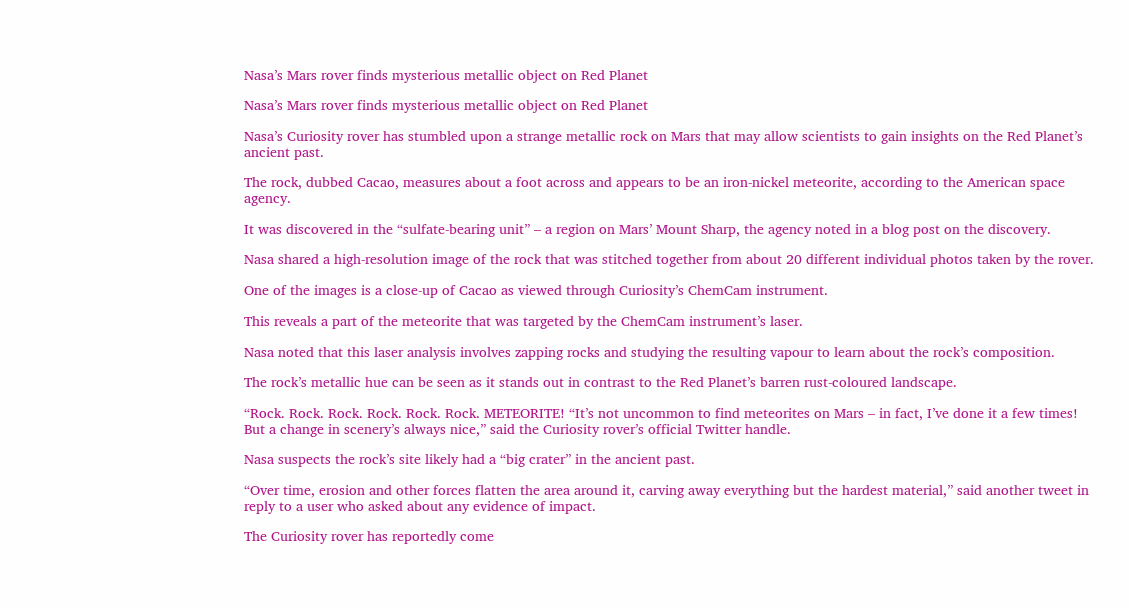Nasa’s Mars rover finds mysterious metallic object on Red Planet

Nasa’s Mars rover finds mysterious metallic object on Red Planet

Nasa’s Curiosity rover has stumbled upon a strange metallic rock on Mars that may allow scientists to gain insights on the Red Planet’s ancient past.

The rock, dubbed Cacao, measures about a foot across and appears to be an iron-nickel meteorite, according to the American space agency.

It was discovered in the “sulfate-bearing unit” – a region on Mars’ Mount Sharp, the agency noted in a blog post on the discovery.

Nasa shared a high-resolution image of the rock that was stitched together from about 20 different individual photos taken by the rover.

One of the images is a close-up of Cacao as viewed through Curiosity’s ChemCam instrument.

This reveals a part of the meteorite that was targeted by the ChemCam instrument’s laser.

Nasa noted that this laser analysis involves zapping rocks and studying the resulting vapour to learn about the rock’s composition.

The rock’s metallic hue can be seen as it stands out in contrast to the Red Planet’s barren rust-coloured landscape.

“Rock. Rock. Rock. Rock. Rock. Rock. METEORITE! “It’s not uncommon to find meteorites on Mars – in fact, I’ve done it a few times! But a change in scenery’s always nice,” said the Curiosity rover’s official Twitter handle.

Nasa suspects the rock’s site likely had a “big crater” in the ancient past.

“Over time, erosion and other forces flatten the area around it, carving away everything but the hardest material,” said another tweet in reply to a user who asked about any evidence of impact.

The Curiosity rover has reportedly come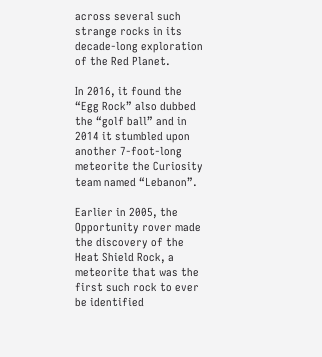across several such strange rocks in its decade-long exploration of the Red Planet.

In 2016, it found the “Egg Rock” also dubbed the “golf ball” and in 2014 it stumbled upon another 7-foot-long meteorite the Curiosity team named “Lebanon”.

Earlier in 2005, the Opportunity rover made the discovery of the Heat Shield Rock, a meteorite that was the first such rock to ever be identified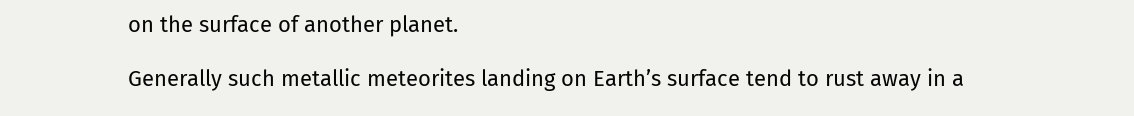on the surface of another planet.

Generally such metallic meteorites landing on Earth’s surface tend to rust away in a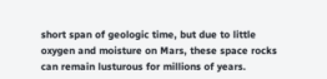short span of geologic time, but due to little oxygen and moisture on Mars, these space rocks can remain lusturous for millions of years.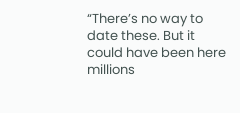“There’s no way to date these. But it could have been here millions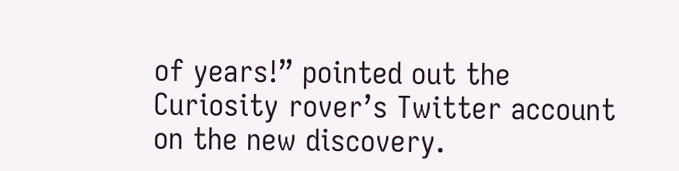of years!” pointed out the Curiosity rover’s Twitter account on the new discovery.